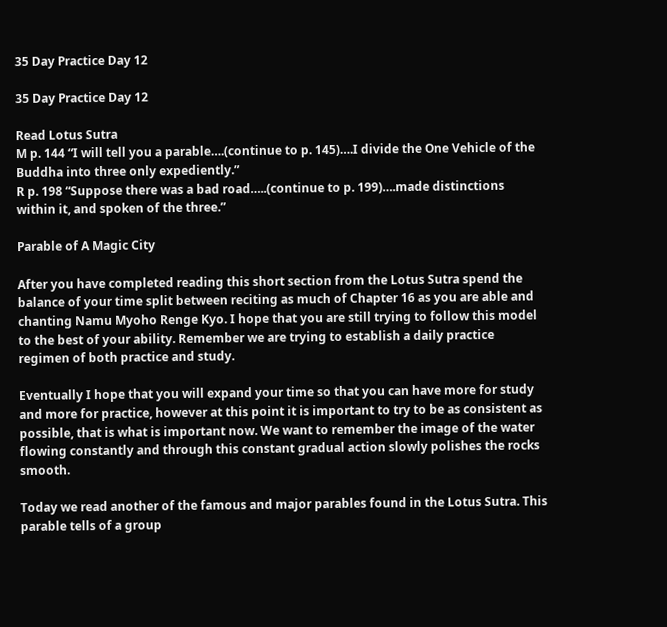35 Day Practice Day 12

35 Day Practice Day 12

Read Lotus Sutra
M p. 144 “I will tell you a parable….(continue to p. 145)….I divide the One Vehicle of the Buddha into three only expediently.”
R p. 198 “Suppose there was a bad road…..(continue to p. 199)….made distinctions within it, and spoken of the three.”

Parable of A Magic City

After you have completed reading this short section from the Lotus Sutra spend the balance of your time split between reciting as much of Chapter 16 as you are able and chanting Namu Myoho Renge Kyo. I hope that you are still trying to follow this model to the best of your ability. Remember we are trying to establish a daily practice regimen of both practice and study.

Eventually I hope that you will expand your time so that you can have more for study and more for practice, however at this point it is important to try to be as consistent as possible, that is what is important now. We want to remember the image of the water flowing constantly and through this constant gradual action slowly polishes the rocks smooth.

Today we read another of the famous and major parables found in the Lotus Sutra. This parable tells of a group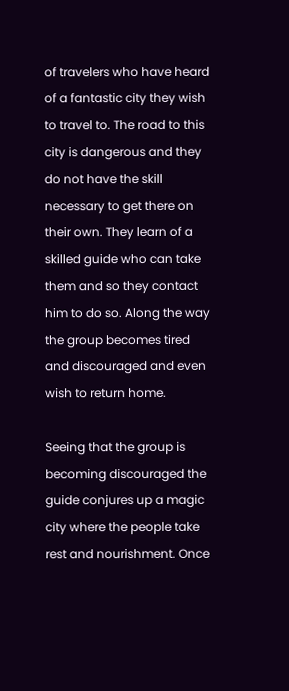of travelers who have heard of a fantastic city they wish to travel to. The road to this city is dangerous and they do not have the skill necessary to get there on their own. They learn of a skilled guide who can take them and so they contact him to do so. Along the way the group becomes tired and discouraged and even wish to return home.

Seeing that the group is becoming discouraged the guide conjures up a magic city where the people take rest and nourishment. Once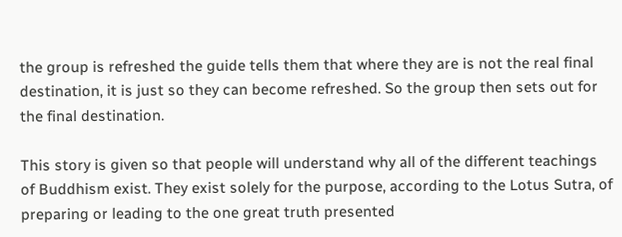the group is refreshed the guide tells them that where they are is not the real final destination, it is just so they can become refreshed. So the group then sets out for the final destination.

This story is given so that people will understand why all of the different teachings of Buddhism exist. They exist solely for the purpose, according to the Lotus Sutra, of preparing or leading to the one great truth presented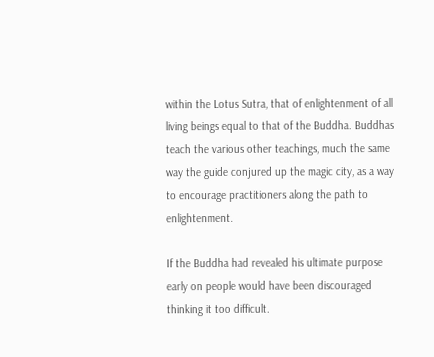within the Lotus Sutra, that of enlightenment of all living beings equal to that of the Buddha. Buddhas teach the various other teachings, much the same way the guide conjured up the magic city, as a way to encourage practitioners along the path to enlightenment.

If the Buddha had revealed his ultimate purpose early on people would have been discouraged thinking it too difficult.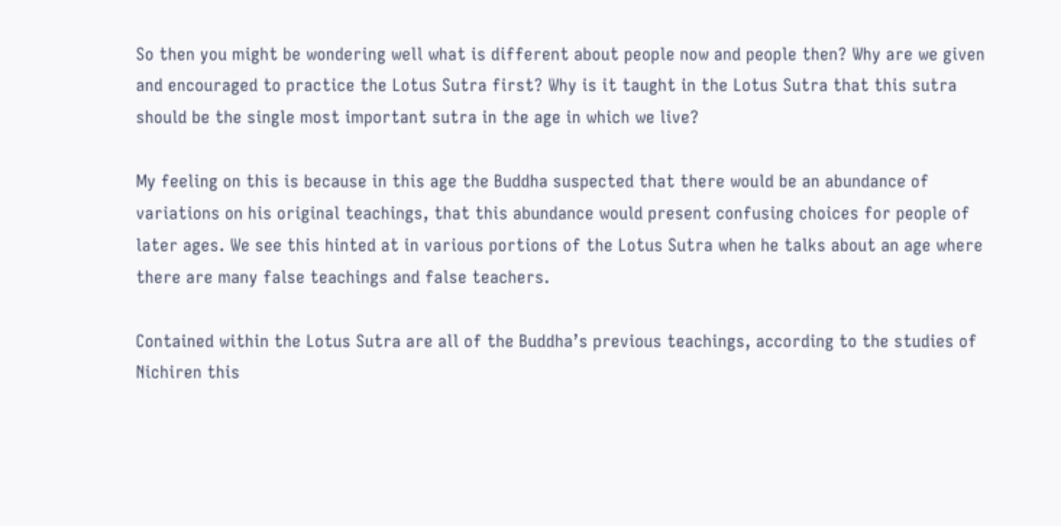So then you might be wondering well what is different about people now and people then? Why are we given and encouraged to practice the Lotus Sutra first? Why is it taught in the Lotus Sutra that this sutra should be the single most important sutra in the age in which we live?

My feeling on this is because in this age the Buddha suspected that there would be an abundance of variations on his original teachings, that this abundance would present confusing choices for people of later ages. We see this hinted at in various portions of the Lotus Sutra when he talks about an age where there are many false teachings and false teachers.

Contained within the Lotus Sutra are all of the Buddha’s previous teachings, according to the studies of Nichiren this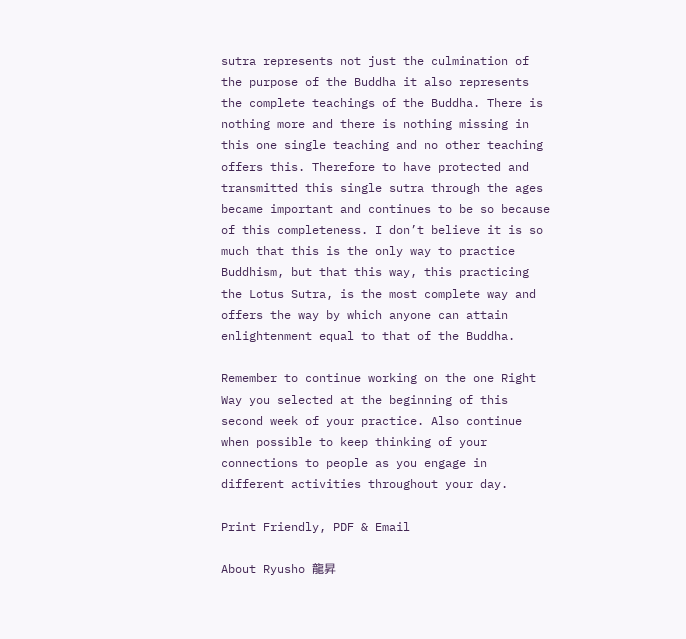sutra represents not just the culmination of the purpose of the Buddha it also represents the complete teachings of the Buddha. There is nothing more and there is nothing missing in this one single teaching and no other teaching offers this. Therefore to have protected and transmitted this single sutra through the ages became important and continues to be so because of this completeness. I don’t believe it is so much that this is the only way to practice Buddhism, but that this way, this practicing the Lotus Sutra, is the most complete way and offers the way by which anyone can attain enlightenment equal to that of the Buddha.

Remember to continue working on the one Right Way you selected at the beginning of this second week of your practice. Also continue when possible to keep thinking of your connections to people as you engage in different activities throughout your day.

Print Friendly, PDF & Email

About Ryusho 龍昇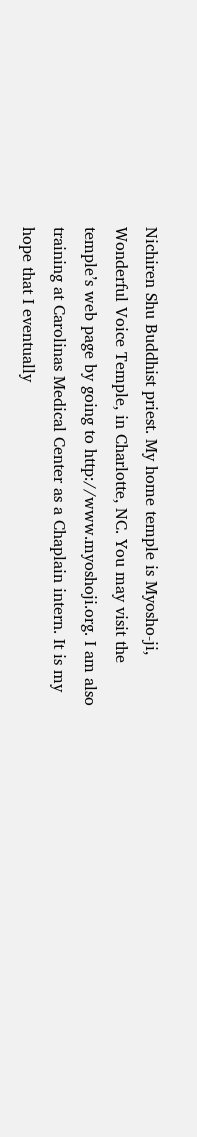Nichiren Shu Buddhist priest. My home temple is Myosho-ji, Wonderful Voice Temple, in Charlotte, NC. You may visit the temple’s web page by going to http://www.myoshoji.org. I am also training at Carolinas Medical Center as a Chaplain intern. It is my hope that I eventually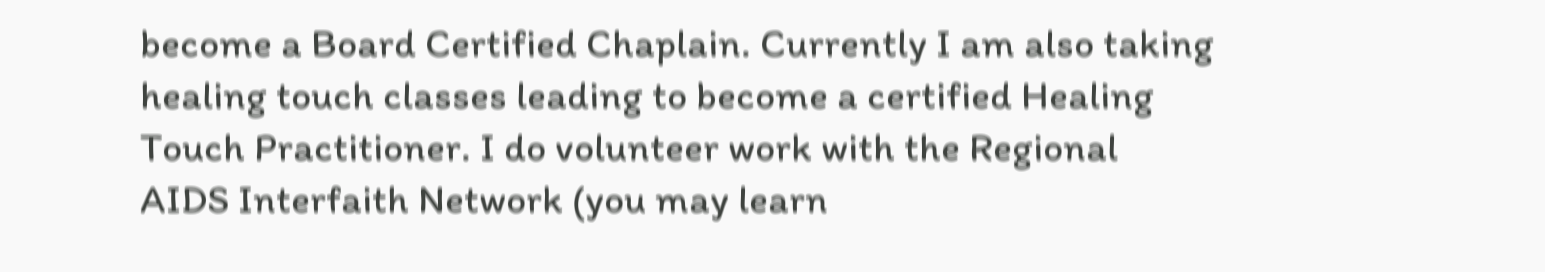become a Board Certified Chaplain. Currently I am also taking healing touch classes leading to become a certified Healing Touch Practitioner. I do volunteer work with the Regional AIDS Interfaith Network (you may learn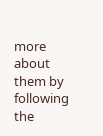more about them by following the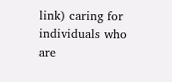link) caring for individuals who are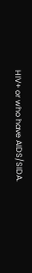HIV+ or who have AIDS/SIDA.